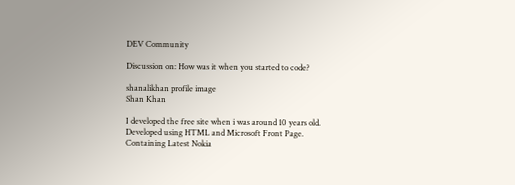DEV Community

Discussion on: How was it when you started to code?

shanalikhan profile image
Shan Khan

I developed the free site when i was around 10 years old.
Developed using HTML and Microsoft Front Page.
Containing Latest Nokia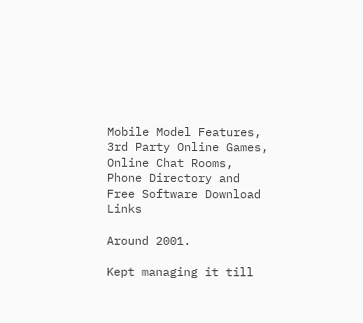Mobile Model Features, 3rd Party Online Games, Online Chat Rooms, Phone Directory and Free Software Download Links

Around 2001.

Kept managing it till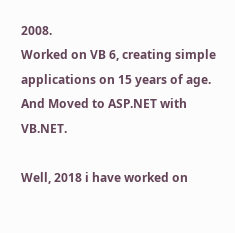2008.
Worked on VB 6, creating simple applications on 15 years of age.
And Moved to ASP.NET with VB.NET.

Well, 2018 i have worked on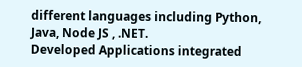different languages including Python, Java, Node JS , .NET.
Developed Applications integrated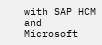with SAP HCM and Microsoft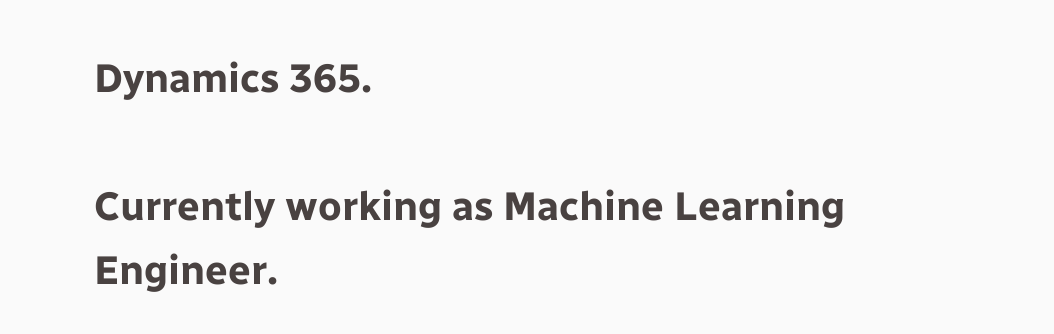Dynamics 365.

Currently working as Machine Learning Engineer.